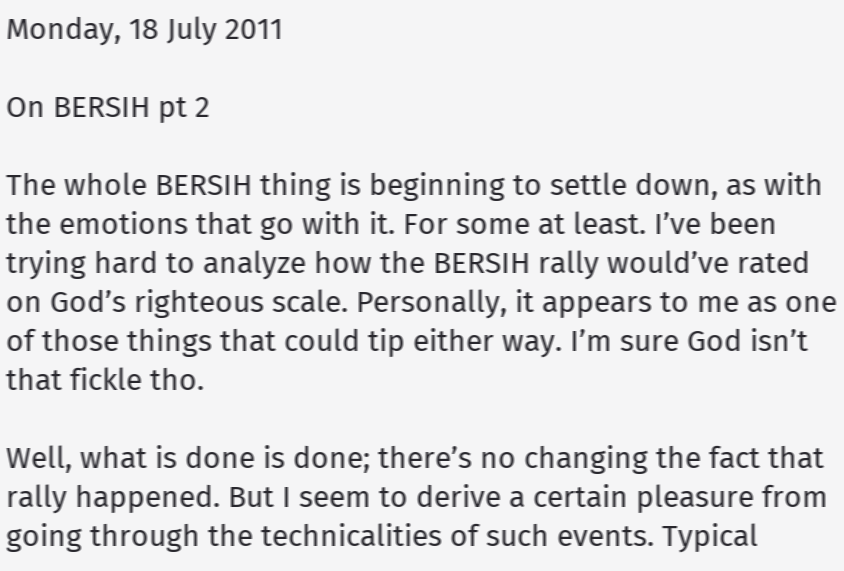Monday, 18 July 2011

On BERSIH pt 2

The whole BERSIH thing is beginning to settle down, as with the emotions that go with it. For some at least. I’ve been trying hard to analyze how the BERSIH rally would’ve rated on God’s righteous scale. Personally, it appears to me as one of those things that could tip either way. I’m sure God isn’t that fickle tho.

Well, what is done is done; there’s no changing the fact that rally happened. But I seem to derive a certain pleasure from going through the technicalities of such events. Typical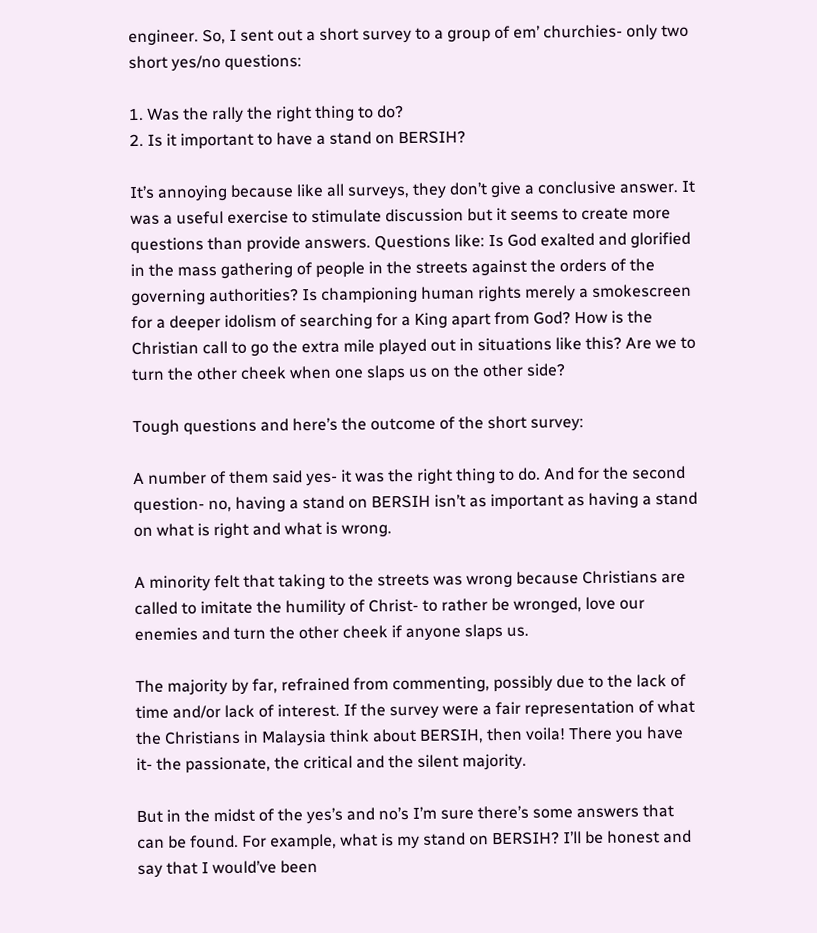engineer. So, I sent out a short survey to a group of em’ churchies- only two short yes/no questions:

1. Was the rally the right thing to do?
2. Is it important to have a stand on BERSIH?

It’s annoying because like all surveys, they don’t give a conclusive answer. It was a useful exercise to stimulate discussion but it seems to create more questions than provide answers. Questions like: Is God exalted and glorified in the mass gathering of people in the streets against the orders of the governing authorities? Is championing human rights merely a smokescreen for a deeper idolism of searching for a King apart from God? How is the Christian call to go the extra mile played out in situations like this? Are we to turn the other cheek when one slaps us on the other side?

Tough questions and here’s the outcome of the short survey:

A number of them said yes- it was the right thing to do. And for the second question- no, having a stand on BERSIH isn’t as important as having a stand on what is right and what is wrong.

A minority felt that taking to the streets was wrong because Christians are called to imitate the humility of Christ- to rather be wronged, love our enemies and turn the other cheek if anyone slaps us.

The majority by far, refrained from commenting, possibly due to the lack of time and/or lack of interest. If the survey were a fair representation of what the Christians in Malaysia think about BERSIH, then voila! There you have it- the passionate, the critical and the silent majority.

But in the midst of the yes’s and no’s I’m sure there’s some answers that can be found. For example, what is my stand on BERSIH? I’ll be honest and say that I would’ve been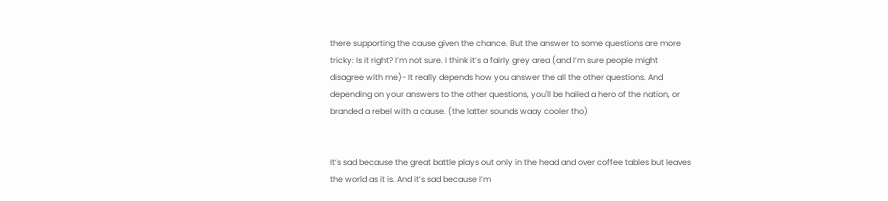there supporting the cause given the chance. But the answer to some questions are more tricky: Is it right? I’m not sure. I think it’s a fairly grey area (and I’m sure people might disagree with me)- It really depends how you answer the all the other questions. And depending on your answers to the other questions, you'll be hailed a hero of the nation, or branded a rebel with a cause. (the latter sounds waay cooler tho)


It’s sad because the great battle plays out only in the head and over coffee tables but leaves the world as it is. And it’s sad because I’m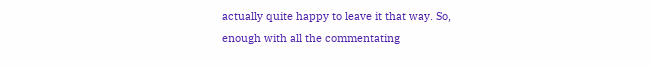actually quite happy to leave it that way. So, enough with all the commentating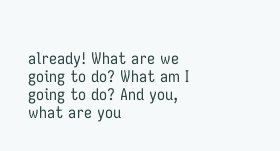already! What are we going to do? What am I going to do? And you, what are you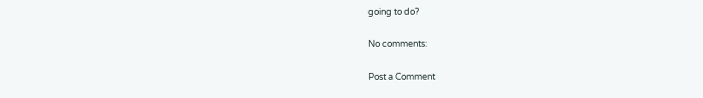going to do?

No comments:

Post a Comment